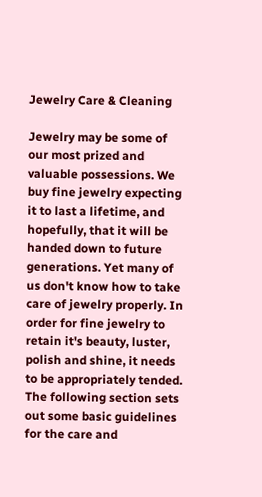Jewelry Care & Cleaning

Jewelry may be some of our most prized and valuable possessions. We buy fine jewelry expecting it to last a lifetime, and hopefully, that it will be handed down to future generations. Yet many of us don't know how to take care of jewelry properly. In order for fine jewelry to retain it's beauty, luster, polish and shine, it needs to be appropriately tended. The following section sets out some basic guidelines for the care and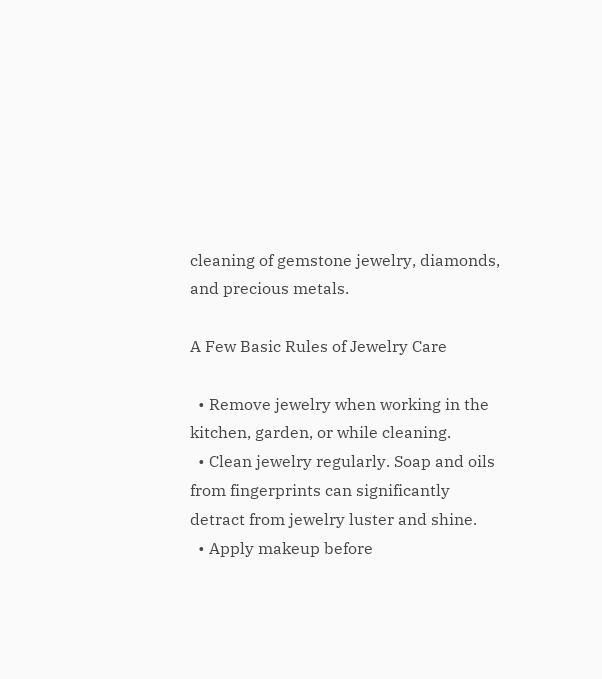cleaning of gemstone jewelry, diamonds, and precious metals.

A Few Basic Rules of Jewelry Care

  • Remove jewelry when working in the kitchen, garden, or while cleaning.
  • Clean jewelry regularly. Soap and oils from fingerprints can significantly detract from jewelry luster and shine.
  • Apply makeup before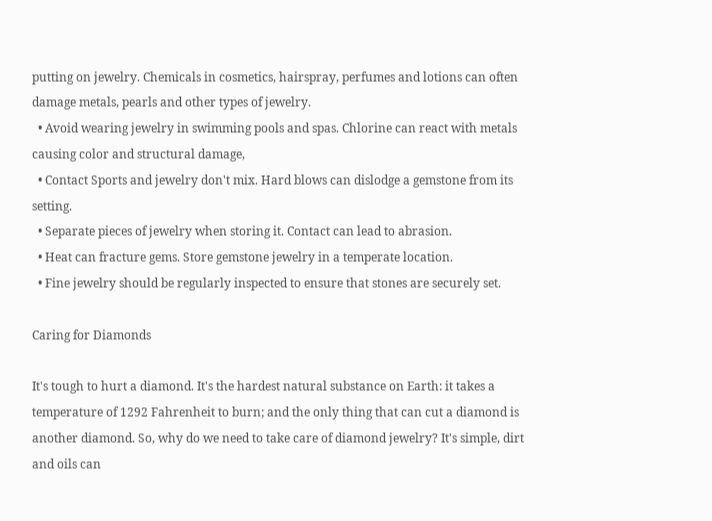putting on jewelry. Chemicals in cosmetics, hairspray, perfumes and lotions can often damage metals, pearls and other types of jewelry.
  • Avoid wearing jewelry in swimming pools and spas. Chlorine can react with metals causing color and structural damage,
  • Contact Sports and jewelry don't mix. Hard blows can dislodge a gemstone from its setting.
  • Separate pieces of jewelry when storing it. Contact can lead to abrasion.
  • Heat can fracture gems. Store gemstone jewelry in a temperate location.
  • Fine jewelry should be regularly inspected to ensure that stones are securely set.

Caring for Diamonds

It's tough to hurt a diamond. It's the hardest natural substance on Earth: it takes a temperature of 1292 Fahrenheit to burn; and the only thing that can cut a diamond is another diamond. So, why do we need to take care of diamond jewelry? It's simple, dirt and oils can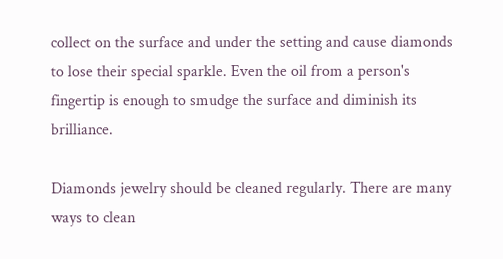collect on the surface and under the setting and cause diamonds to lose their special sparkle. Even the oil from a person's fingertip is enough to smudge the surface and diminish its brilliance.

Diamonds jewelry should be cleaned regularly. There are many ways to clean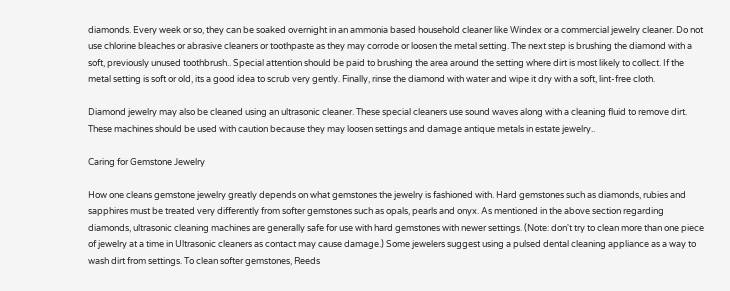diamonds. Every week or so, they can be soaked overnight in an ammonia based household cleaner like Windex or a commercial jewelry cleaner. Do not use chlorine bleaches or abrasive cleaners or toothpaste as they may corrode or loosen the metal setting. The next step is brushing the diamond with a soft, previously unused toothbrush.. Special attention should be paid to brushing the area around the setting where dirt is most likely to collect. If the metal setting is soft or old, its a good idea to scrub very gently. Finally, rinse the diamond with water and wipe it dry with a soft, lint-free cloth.

Diamond jewelry may also be cleaned using an ultrasonic cleaner. These special cleaners use sound waves along with a cleaning fluid to remove dirt. These machines should be used with caution because they may loosen settings and damage antique metals in estate jewelry..

Caring for Gemstone Jewelry

How one cleans gemstone jewelry greatly depends on what gemstones the jewelry is fashioned with. Hard gemstones such as diamonds, rubies and sapphires must be treated very differently from softer gemstones such as opals, pearls and onyx. As mentioned in the above section regarding diamonds, ultrasonic cleaning machines are generally safe for use with hard gemstones with newer settings. (Note: don't try to clean more than one piece of jewelry at a time in Ultrasonic cleaners as contact may cause damage.) Some jewelers suggest using a pulsed dental cleaning appliance as a way to wash dirt from settings. To clean softer gemstones, Reeds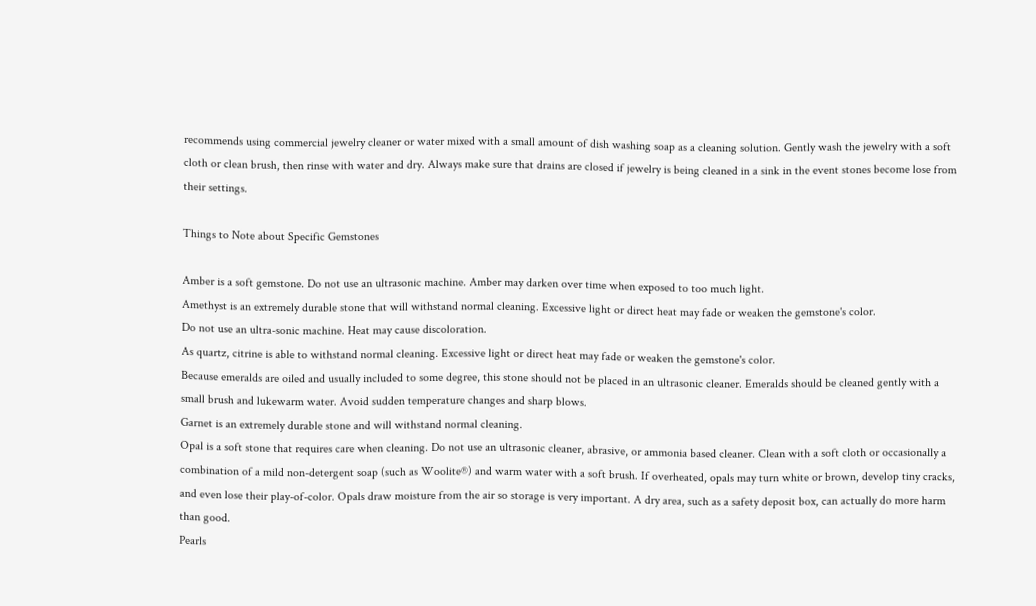recommends using commercial jewelry cleaner or water mixed with a small amount of dish washing soap as a cleaning solution. Gently wash the jewelry with a soft cloth or clean brush, then rinse with water and dry. Always make sure that drains are closed if jewelry is being cleaned in a sink in the event stones become lose from their settings.

Things to Note about Specific Gemstones

Amber is a soft gemstone. Do not use an ultrasonic machine. Amber may darken over time when exposed to too much light.
Amethyst is an extremely durable stone that will withstand normal cleaning. Excessive light or direct heat may fade or weaken the gemstone's color.
Do not use an ultra-sonic machine. Heat may cause discoloration.
As quartz, citrine is able to withstand normal cleaning. Excessive light or direct heat may fade or weaken the gemstone's color.
Because emeralds are oiled and usually included to some degree, this stone should not be placed in an ultrasonic cleaner. Emeralds should be cleaned gently with a small brush and lukewarm water. Avoid sudden temperature changes and sharp blows.
Garnet is an extremely durable stone and will withstand normal cleaning.
Opal is a soft stone that requires care when cleaning. Do not use an ultrasonic cleaner, abrasive, or ammonia based cleaner. Clean with a soft cloth or occasionally a combination of a mild non-detergent soap (such as Woolite®) and warm water with a soft brush. If overheated, opals may turn white or brown, develop tiny cracks, and even lose their play-of-color. Opals draw moisture from the air so storage is very important. A dry area, such as a safety deposit box, can actually do more harm than good.
Pearls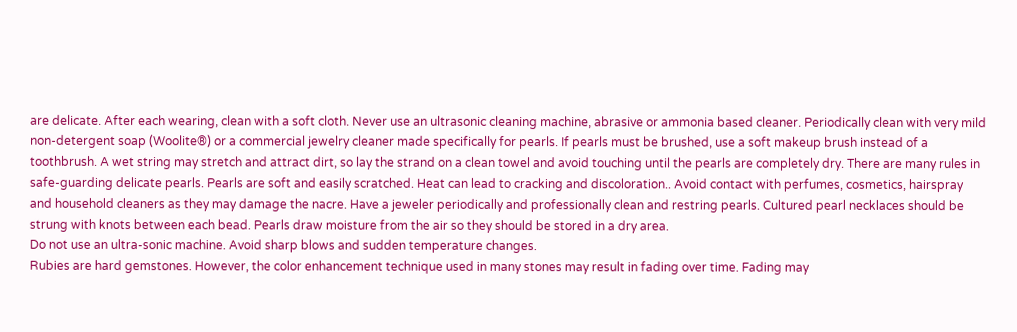are delicate. After each wearing, clean with a soft cloth. Never use an ultrasonic cleaning machine, abrasive or ammonia based cleaner. Periodically clean with very mild non-detergent soap (Woolite®) or a commercial jewelry cleaner made specifically for pearls. If pearls must be brushed, use a soft makeup brush instead of a toothbrush. A wet string may stretch and attract dirt, so lay the strand on a clean towel and avoid touching until the pearls are completely dry. There are many rules in safe-guarding delicate pearls. Pearls are soft and easily scratched. Heat can lead to cracking and discoloration.. Avoid contact with perfumes, cosmetics, hairspray and household cleaners as they may damage the nacre. Have a jeweler periodically and professionally clean and restring pearls. Cultured pearl necklaces should be strung with knots between each bead. Pearls draw moisture from the air so they should be stored in a dry area.
Do not use an ultra-sonic machine. Avoid sharp blows and sudden temperature changes.
Rubies are hard gemstones. However, the color enhancement technique used in many stones may result in fading over time. Fading may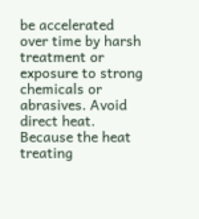be accelerated over time by harsh treatment or exposure to strong chemicals or abrasives. Avoid direct heat.
Because the heat treating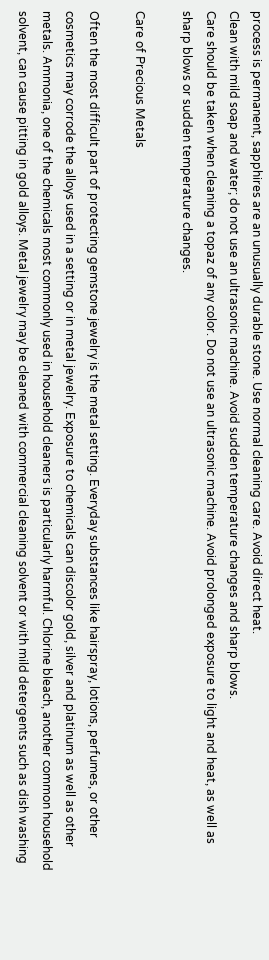process is permanent, sapphires are an unusually durable stone. Use normal cleaning care. Avoid direct heat.
Clean with mild soap and water; do not use an ultrasonic machine. Avoid sudden temperature changes and sharp blows.
Care should be taken when cleaning a topaz of any color. Do not use an ultrasonic machine. Avoid prolonged exposure to light and heat, as well as sharp blows or sudden temperature changes.

Care of Precious Metals

Often the most difficult part of protecting gemstone jewelry is the metal setting. Everyday substances like hairspray, lotions, perfumes, or other cosmetics may corrode the alloys used in a setting or in metal jewelry. Exposure to chemicals can discolor gold, silver and platinum as well as other metals. Ammonia, one of the chemicals most commonly used in household cleaners is particularly harmful. Chlorine bleach, another common household solvent, can cause pitting in gold alloys. Metal jewelry may be cleaned with commercial cleaning solvent or with mild detergents such as dish washing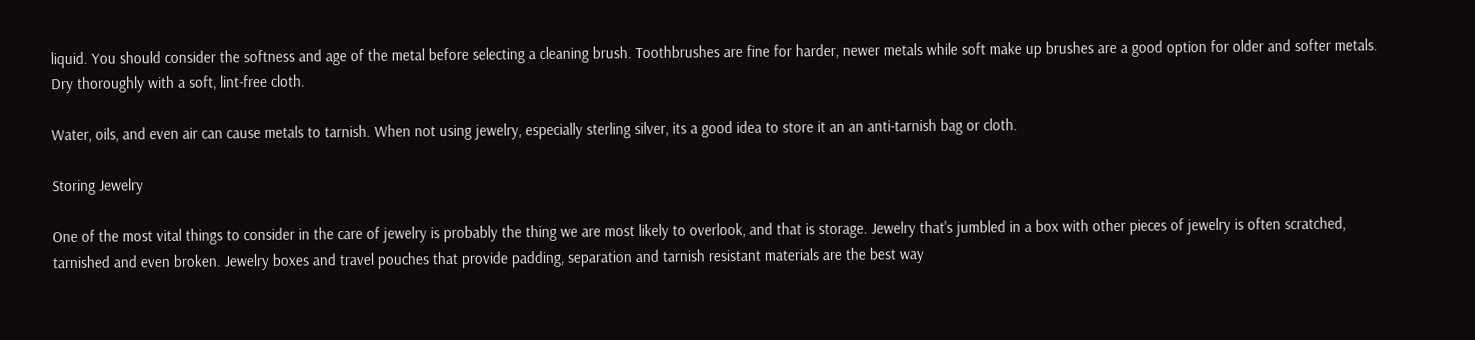liquid. You should consider the softness and age of the metal before selecting a cleaning brush. Toothbrushes are fine for harder, newer metals while soft make up brushes are a good option for older and softer metals. Dry thoroughly with a soft, lint-free cloth.

Water, oils, and even air can cause metals to tarnish. When not using jewelry, especially sterling silver, its a good idea to store it an an anti-tarnish bag or cloth.

Storing Jewelry

One of the most vital things to consider in the care of jewelry is probably the thing we are most likely to overlook, and that is storage. Jewelry that's jumbled in a box with other pieces of jewelry is often scratched, tarnished and even broken. Jewelry boxes and travel pouches that provide padding, separation and tarnish resistant materials are the best way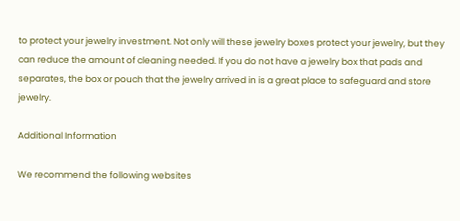to protect your jewelry investment. Not only will these jewelry boxes protect your jewelry, but they can reduce the amount of cleaning needed. If you do not have a jewelry box that pads and separates, the box or pouch that the jewelry arrived in is a great place to safeguard and store jewelry.

Additional Information

We recommend the following websites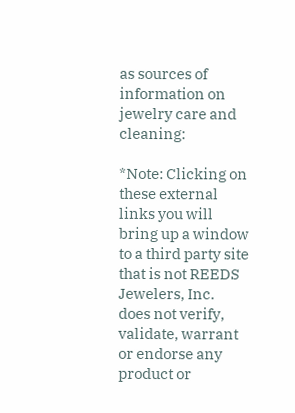as sources of information on jewelry care and cleaning:

*Note: Clicking on these external links you will bring up a window to a third party site that is not REEDS Jewelers, Inc. does not verify, validate, warrant or endorse any product or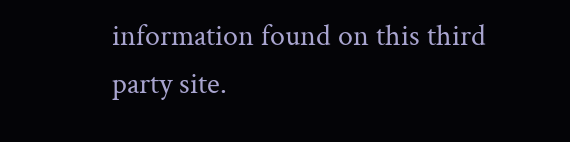information found on this third party site.